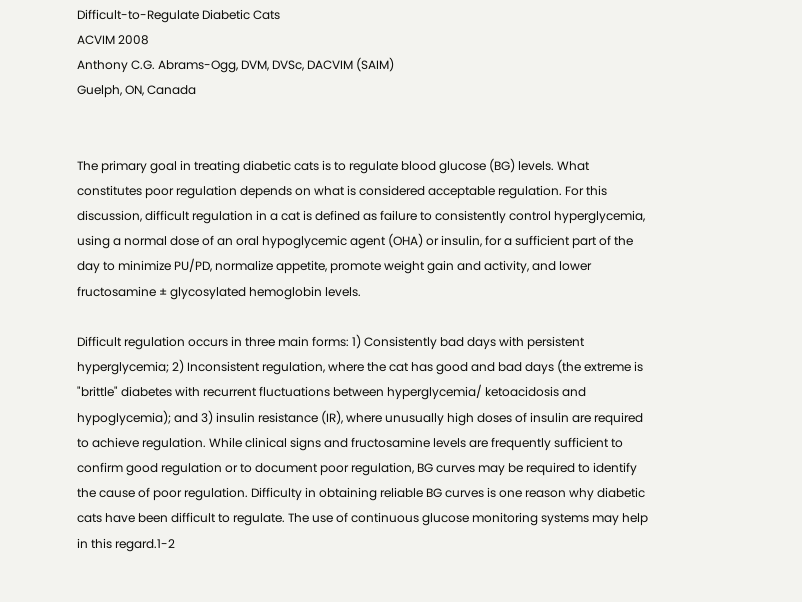Difficult-to-Regulate Diabetic Cats
ACVIM 2008
Anthony C.G. Abrams-Ogg, DVM, DVSc, DACVIM (SAIM)
Guelph, ON, Canada


The primary goal in treating diabetic cats is to regulate blood glucose (BG) levels. What constitutes poor regulation depends on what is considered acceptable regulation. For this discussion, difficult regulation in a cat is defined as failure to consistently control hyperglycemia, using a normal dose of an oral hypoglycemic agent (OHA) or insulin, for a sufficient part of the day to minimize PU/PD, normalize appetite, promote weight gain and activity, and lower fructosamine ± glycosylated hemoglobin levels.

Difficult regulation occurs in three main forms: 1) Consistently bad days with persistent hyperglycemia; 2) Inconsistent regulation, where the cat has good and bad days (the extreme is "brittle" diabetes with recurrent fluctuations between hyperglycemia/ ketoacidosis and hypoglycemia); and 3) insulin resistance (IR), where unusually high doses of insulin are required to achieve regulation. While clinical signs and fructosamine levels are frequently sufficient to confirm good regulation or to document poor regulation, BG curves may be required to identify the cause of poor regulation. Difficulty in obtaining reliable BG curves is one reason why diabetic cats have been difficult to regulate. The use of continuous glucose monitoring systems may help in this regard.1-2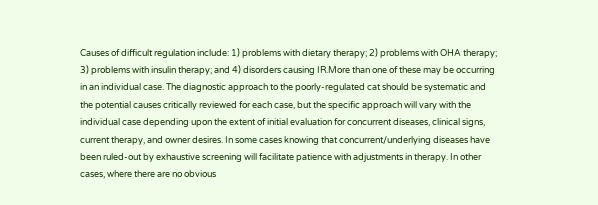Causes of difficult regulation include: 1) problems with dietary therapy; 2) problems with OHA therapy; 3) problems with insulin therapy; and 4) disorders causing IR.More than one of these may be occurring in an individual case. The diagnostic approach to the poorly-regulated cat should be systematic and the potential causes critically reviewed for each case, but the specific approach will vary with the individual case depending upon the extent of initial evaluation for concurrent diseases, clinical signs, current therapy, and owner desires. In some cases knowing that concurrent/underlying diseases have been ruled-out by exhaustive screening will facilitate patience with adjustments in therapy. In other cases, where there are no obvious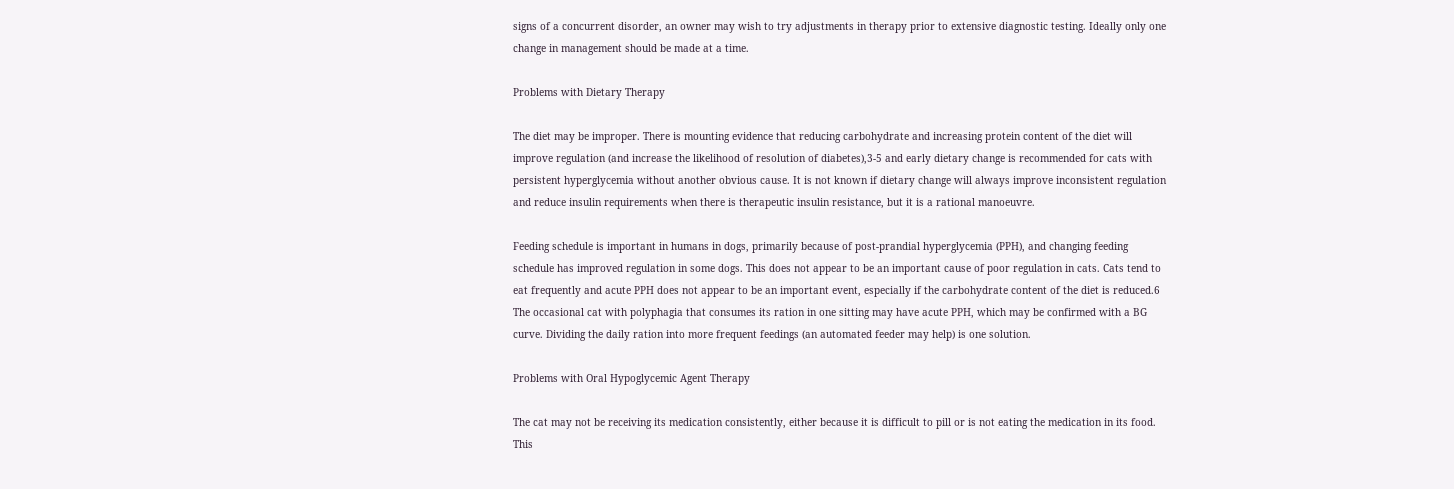signs of a concurrent disorder, an owner may wish to try adjustments in therapy prior to extensive diagnostic testing. Ideally only one change in management should be made at a time.

Problems with Dietary Therapy

The diet may be improper. There is mounting evidence that reducing carbohydrate and increasing protein content of the diet will improve regulation (and increase the likelihood of resolution of diabetes),3-5 and early dietary change is recommended for cats with persistent hyperglycemia without another obvious cause. It is not known if dietary change will always improve inconsistent regulation and reduce insulin requirements when there is therapeutic insulin resistance, but it is a rational manoeuvre.

Feeding schedule is important in humans in dogs, primarily because of post-prandial hyperglycemia (PPH), and changing feeding schedule has improved regulation in some dogs. This does not appear to be an important cause of poor regulation in cats. Cats tend to eat frequently and acute PPH does not appear to be an important event, especially if the carbohydrate content of the diet is reduced.6 The occasional cat with polyphagia that consumes its ration in one sitting may have acute PPH, which may be confirmed with a BG curve. Dividing the daily ration into more frequent feedings (an automated feeder may help) is one solution.

Problems with Oral Hypoglycemic Agent Therapy

The cat may not be receiving its medication consistently, either because it is difficult to pill or is not eating the medication in its food. This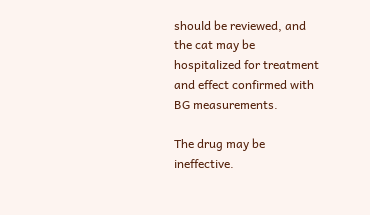should be reviewed, and the cat may be hospitalized for treatment and effect confirmed with BG measurements.

The drug may be ineffective.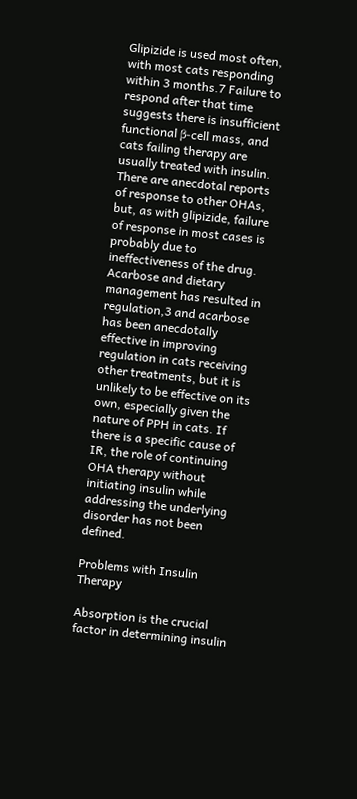Glipizide is used most often, with most cats responding within 3 months.7 Failure to respond after that time suggests there is insufficient functional β-cell mass, and cats failing therapy are usually treated with insulin. There are anecdotal reports of response to other OHAs, but, as with glipizide, failure of response in most cases is probably due to ineffectiveness of the drug. Acarbose and dietary management has resulted in regulation,3 and acarbose has been anecdotally effective in improving regulation in cats receiving other treatments, but it is unlikely to be effective on its own, especially given the nature of PPH in cats. If there is a specific cause of IR, the role of continuing OHA therapy without initiating insulin while addressing the underlying disorder has not been defined.

Problems with Insulin Therapy

Absorption is the crucial factor in determining insulin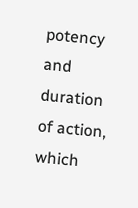potency and duration of action, which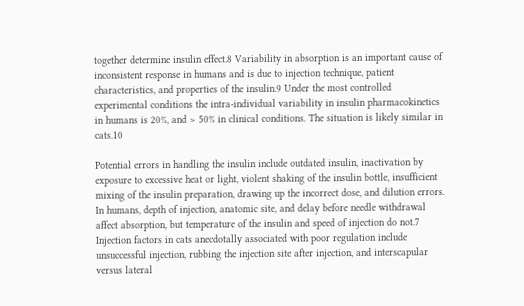together determine insulin effect.8 Variability in absorption is an important cause of inconsistent response in humans and is due to injection technique, patient characteristics, and properties of the insulin.9 Under the most controlled experimental conditions the intra-individual variability in insulin pharmacokinetics in humans is 20%, and > 50% in clinical conditions. The situation is likely similar in cats.10

Potential errors in handling the insulin include outdated insulin, inactivation by exposure to excessive heat or light, violent shaking of the insulin bottle, insufficient mixing of the insulin preparation, drawing up the incorrect dose, and dilution errors. In humans, depth of injection, anatomic site, and delay before needle withdrawal affect absorption, but temperature of the insulin and speed of injection do not.7 Injection factors in cats anecdotally associated with poor regulation include unsuccessful injection, rubbing the injection site after injection, and interscapular versus lateral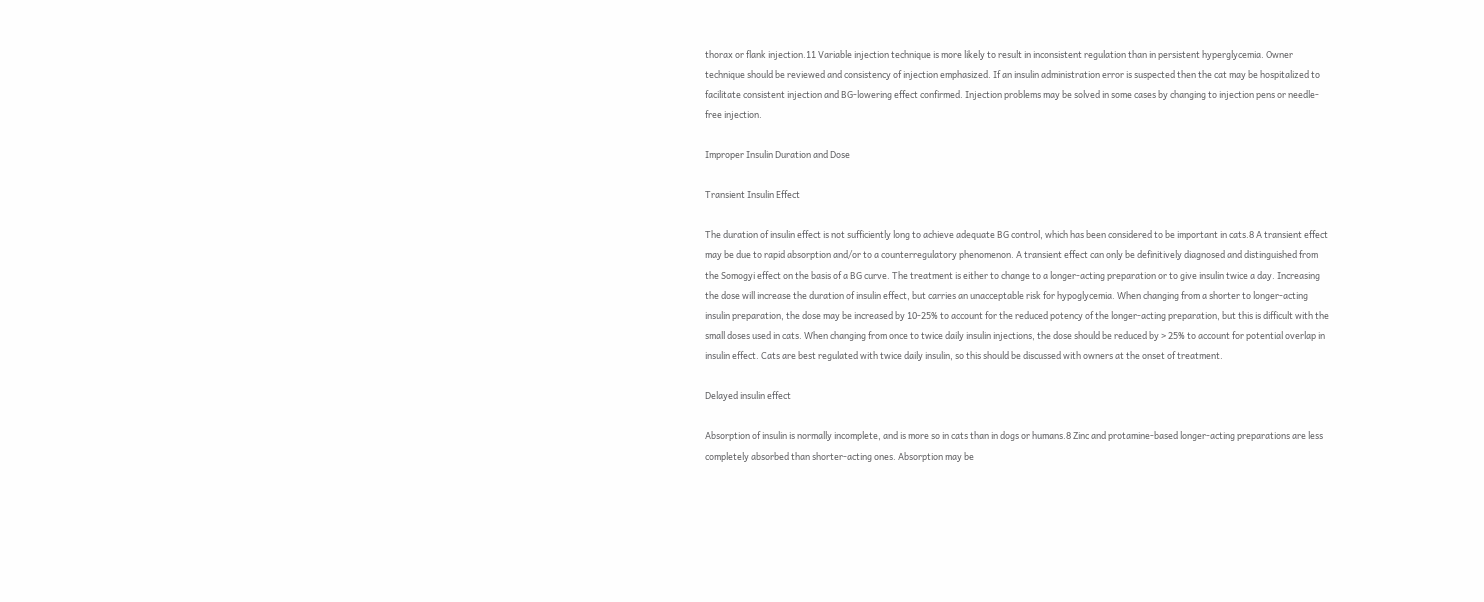thorax or flank injection.11 Variable injection technique is more likely to result in inconsistent regulation than in persistent hyperglycemia. Owner technique should be reviewed and consistency of injection emphasized. If an insulin administration error is suspected then the cat may be hospitalized to facilitate consistent injection and BG-lowering effect confirmed. Injection problems may be solved in some cases by changing to injection pens or needle-free injection.

Improper Insulin Duration and Dose

Transient Insulin Effect

The duration of insulin effect is not sufficiently long to achieve adequate BG control, which has been considered to be important in cats.8 A transient effect may be due to rapid absorption and/or to a counterregulatory phenomenon. A transient effect can only be definitively diagnosed and distinguished from the Somogyi effect on the basis of a BG curve. The treatment is either to change to a longer-acting preparation or to give insulin twice a day. Increasing the dose will increase the duration of insulin effect, but carries an unacceptable risk for hypoglycemia. When changing from a shorter to longer-acting insulin preparation, the dose may be increased by 10-25% to account for the reduced potency of the longer-acting preparation, but this is difficult with the small doses used in cats. When changing from once to twice daily insulin injections, the dose should be reduced by > 25% to account for potential overlap in insulin effect. Cats are best regulated with twice daily insulin, so this should be discussed with owners at the onset of treatment.

Delayed insulin effect

Absorption of insulin is normally incomplete, and is more so in cats than in dogs or humans.8 Zinc and protamine-based longer-acting preparations are less completely absorbed than shorter-acting ones. Absorption may be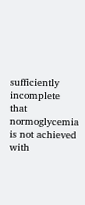sufficiently incomplete that normoglycemia is not achieved with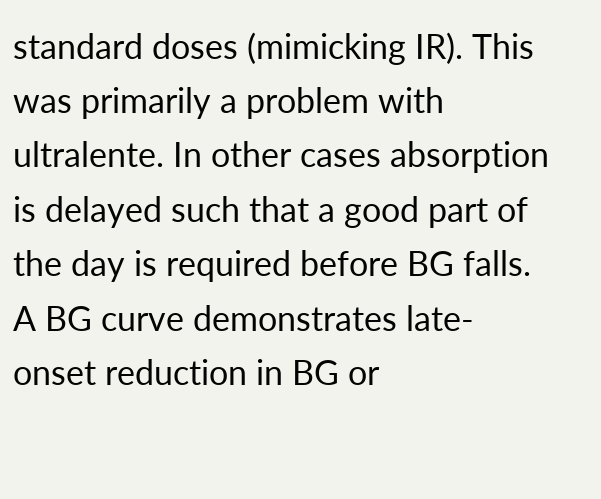standard doses (mimicking IR). This was primarily a problem with ultralente. In other cases absorption is delayed such that a good part of the day is required before BG falls. A BG curve demonstrates late-onset reduction in BG or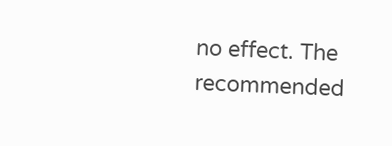no effect. The recommended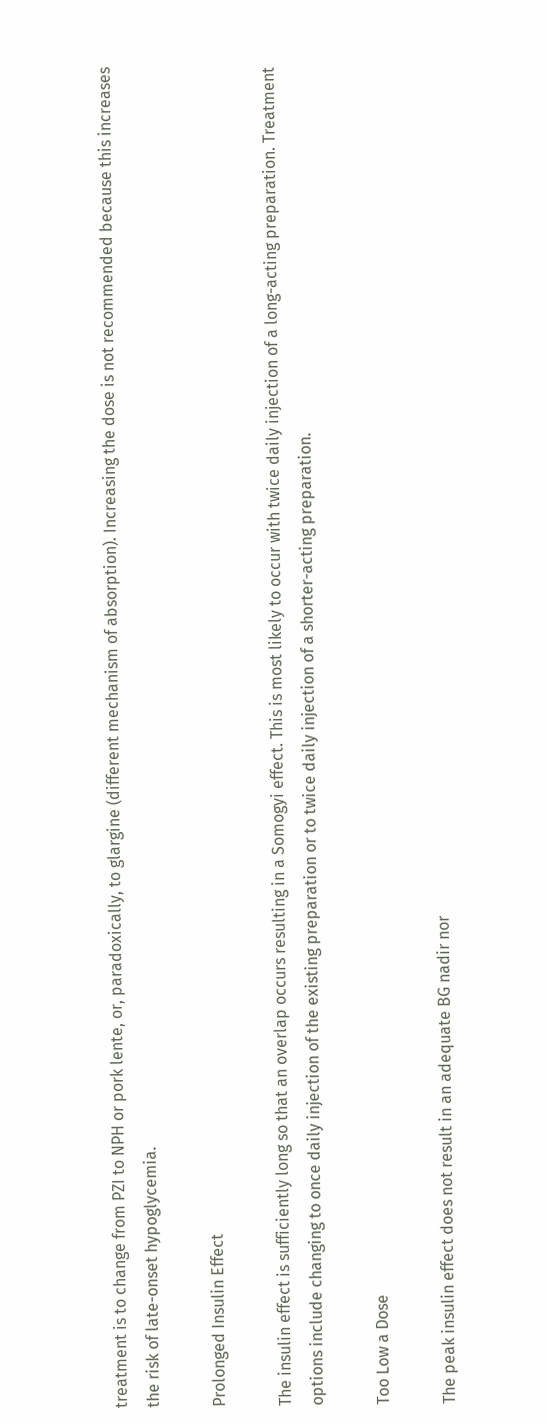treatment is to change from PZI to NPH or pork lente, or, paradoxically, to glargine (different mechanism of absorption). Increasing the dose is not recommended because this increases the risk of late-onset hypoglycemia.

Prolonged Insulin Effect

The insulin effect is sufficiently long so that an overlap occurs resulting in a Somogyi effect. This is most likely to occur with twice daily injection of a long-acting preparation. Treatment options include changing to once daily injection of the existing preparation or to twice daily injection of a shorter-acting preparation.

Too Low a Dose

The peak insulin effect does not result in an adequate BG nadir nor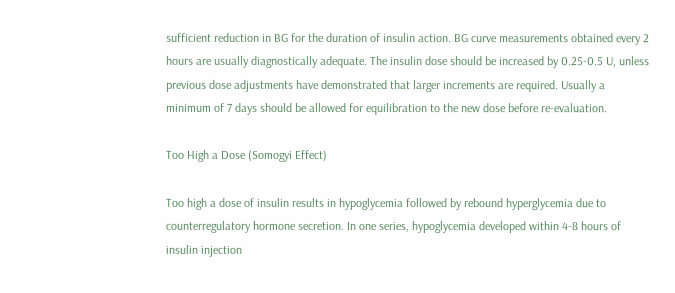sufficient reduction in BG for the duration of insulin action. BG curve measurements obtained every 2 hours are usually diagnostically adequate. The insulin dose should be increased by 0.25-0.5 U, unless previous dose adjustments have demonstrated that larger increments are required. Usually a minimum of 7 days should be allowed for equilibration to the new dose before re-evaluation.

Too High a Dose (Somogyi Effect)

Too high a dose of insulin results in hypoglycemia followed by rebound hyperglycemia due to counterregulatory hormone secretion. In one series, hypoglycemia developed within 4-8 hours of insulin injection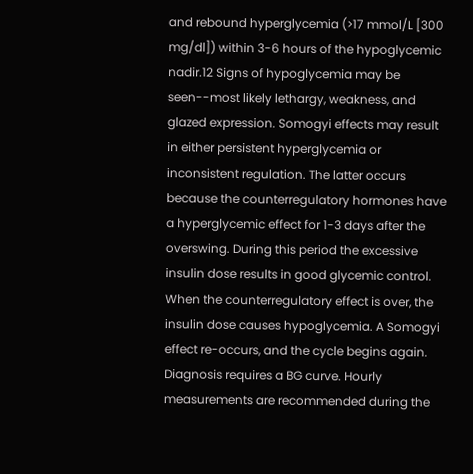and rebound hyperglycemia (>17 mmol/L [300 mg/dl]) within 3-6 hours of the hypoglycemic nadir.12 Signs of hypoglycemia may be seen--most likely lethargy, weakness, and glazed expression. Somogyi effects may result in either persistent hyperglycemia or inconsistent regulation. The latter occurs because the counterregulatory hormones have a hyperglycemic effect for 1-3 days after the overswing. During this period the excessive insulin dose results in good glycemic control. When the counterregulatory effect is over, the insulin dose causes hypoglycemia. A Somogyi effect re-occurs, and the cycle begins again. Diagnosis requires a BG curve. Hourly measurements are recommended during the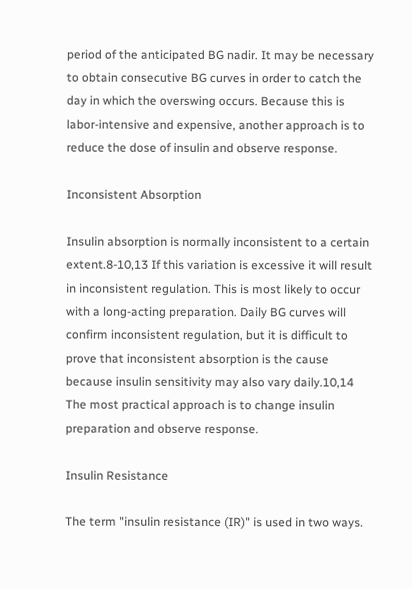period of the anticipated BG nadir. It may be necessary to obtain consecutive BG curves in order to catch the day in which the overswing occurs. Because this is labor-intensive and expensive, another approach is to reduce the dose of insulin and observe response.

Inconsistent Absorption

Insulin absorption is normally inconsistent to a certain extent.8-10,13 If this variation is excessive it will result in inconsistent regulation. This is most likely to occur with a long-acting preparation. Daily BG curves will confirm inconsistent regulation, but it is difficult to prove that inconsistent absorption is the cause because insulin sensitivity may also vary daily.10,14 The most practical approach is to change insulin preparation and observe response.

Insulin Resistance

The term "insulin resistance (IR)" is used in two ways.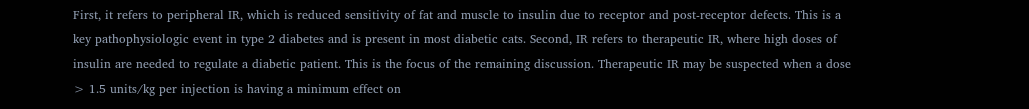First, it refers to peripheral IR, which is reduced sensitivity of fat and muscle to insulin due to receptor and post-receptor defects. This is a key pathophysiologic event in type 2 diabetes and is present in most diabetic cats. Second, IR refers to therapeutic IR, where high doses of insulin are needed to regulate a diabetic patient. This is the focus of the remaining discussion. Therapeutic IR may be suspected when a dose > 1.5 units/kg per injection is having a minimum effect on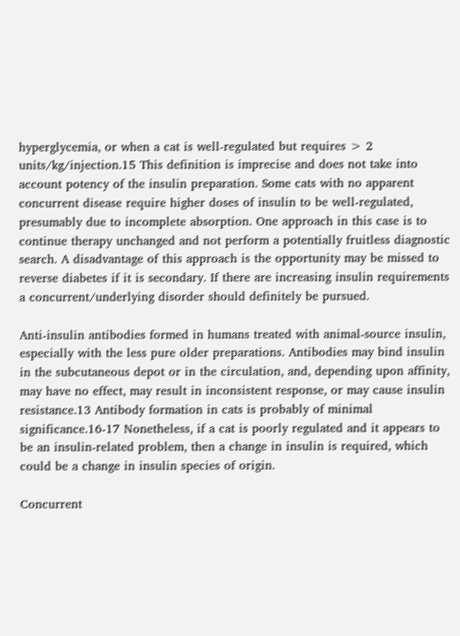hyperglycemia, or when a cat is well-regulated but requires > 2 units/kg/injection.15 This definition is imprecise and does not take into account potency of the insulin preparation. Some cats with no apparent concurrent disease require higher doses of insulin to be well-regulated, presumably due to incomplete absorption. One approach in this case is to continue therapy unchanged and not perform a potentially fruitless diagnostic search. A disadvantage of this approach is the opportunity may be missed to reverse diabetes if it is secondary. If there are increasing insulin requirements a concurrent/underlying disorder should definitely be pursued.

Anti-insulin antibodies formed in humans treated with animal-source insulin, especially with the less pure older preparations. Antibodies may bind insulin in the subcutaneous depot or in the circulation, and, depending upon affinity, may have no effect, may result in inconsistent response, or may cause insulin resistance.13 Antibody formation in cats is probably of minimal significance.16-17 Nonetheless, if a cat is poorly regulated and it appears to be an insulin-related problem, then a change in insulin is required, which could be a change in insulin species of origin.

Concurrent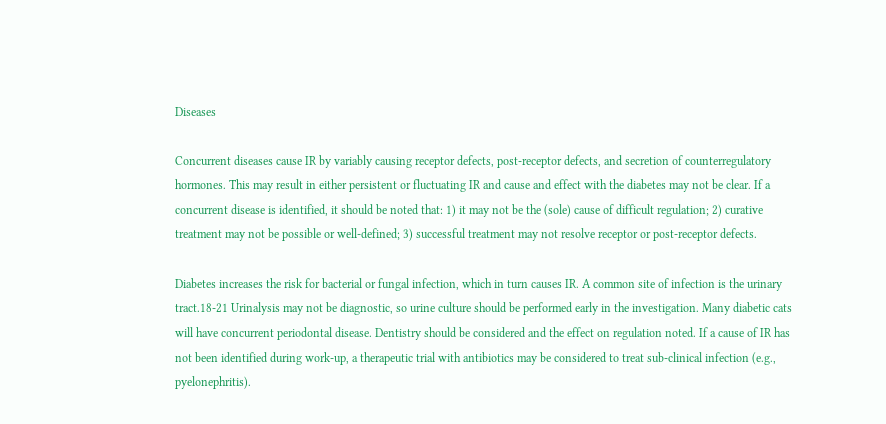Diseases

Concurrent diseases cause IR by variably causing receptor defects, post-receptor defects, and secretion of counterregulatory hormones. This may result in either persistent or fluctuating IR and cause and effect with the diabetes may not be clear. If a concurrent disease is identified, it should be noted that: 1) it may not be the (sole) cause of difficult regulation; 2) curative treatment may not be possible or well-defined; 3) successful treatment may not resolve receptor or post-receptor defects.

Diabetes increases the risk for bacterial or fungal infection, which in turn causes IR. A common site of infection is the urinary tract.18-21 Urinalysis may not be diagnostic, so urine culture should be performed early in the investigation. Many diabetic cats will have concurrent periodontal disease. Dentistry should be considered and the effect on regulation noted. If a cause of IR has not been identified during work-up, a therapeutic trial with antibiotics may be considered to treat sub-clinical infection (e.g., pyelonephritis).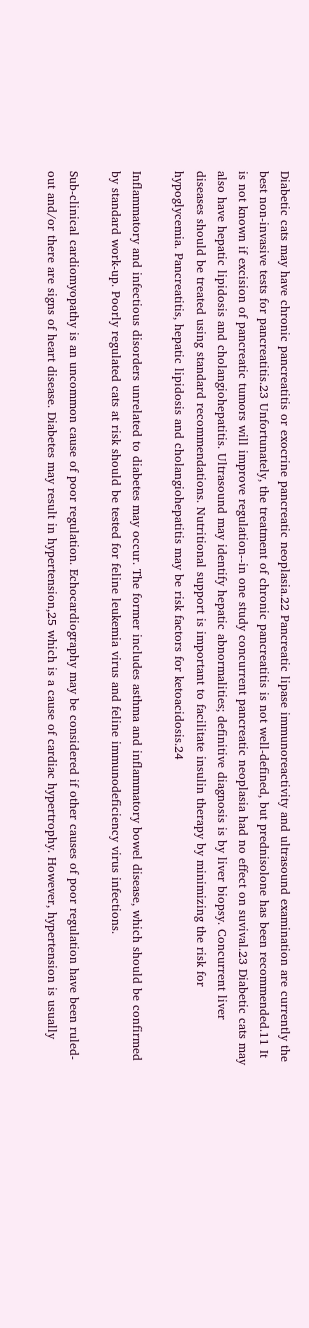Diabetic cats may have chronic pancreatitis or exocrine pancreatic neoplasia.22 Pancreatic lipase immunoreactivity and ultrasound examination are currently the best non-invasive tests for pancreatitis.23 Unfortunately, the treatment of chronic pancreatitis is not well-defined, but prednisolone has been recommended.11 It is not known if excision of pancreatic tumors will improve regulation--in one study concurrent pancreatic neoplasia had no effect on suvival.23 Diabetic cats may also have hepatic lipidosis and cholangiohepatitis. Ultrasound may identify hepatic abnormalities; definitive diagnosis is by liver biopsy. Concurrent liver diseases should be treated using standard recommendations. Nutritional support is important to facilitate insulin therapy by minimizing the risk for hypoglycemia. Pancreatitis, hepatic lipidosis and cholangiohepatitis may be risk factors for ketoacidosis.24

Inflammatory and infectious disorders unrelated to diabetes may occur. The former includes asthma and inflammatory bowel disease, which should be confirmed by standard work-up. Poorly regulated cats at risk should be tested for feline leukemia virus and feline immunodeficiency virus infections.

Sub-clinical cardiomyopathy is an uncommon cause of poor regulation. Echocardiography may be considered if other causes of poor regulation have been ruled-out and/or there are signs of heart disease. Diabetes may result in hypertension,25 which is a cause of cardiac hypertrophy. However, hypertension is usually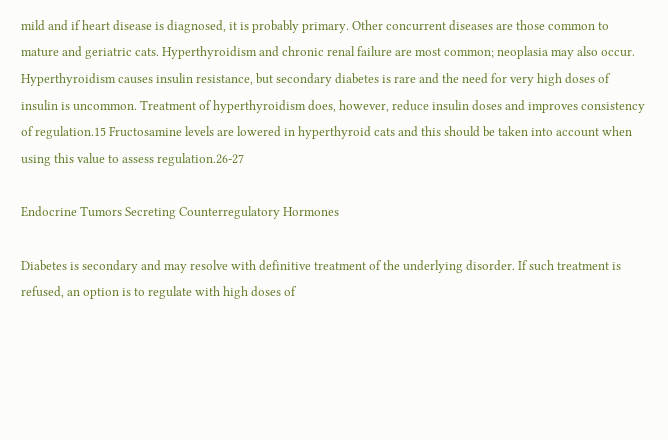mild and if heart disease is diagnosed, it is probably primary. Other concurrent diseases are those common to mature and geriatric cats. Hyperthyroidism and chronic renal failure are most common; neoplasia may also occur. Hyperthyroidism causes insulin resistance, but secondary diabetes is rare and the need for very high doses of insulin is uncommon. Treatment of hyperthyroidism does, however, reduce insulin doses and improves consistency of regulation.15 Fructosamine levels are lowered in hyperthyroid cats and this should be taken into account when using this value to assess regulation.26-27

Endocrine Tumors Secreting Counterregulatory Hormones

Diabetes is secondary and may resolve with definitive treatment of the underlying disorder. If such treatment is refused, an option is to regulate with high doses of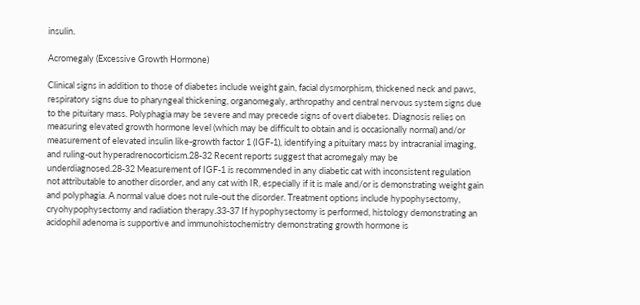insulin.

Acromegaly (Excessive Growth Hormone)

Clinical signs in addition to those of diabetes include weight gain, facial dysmorphism, thickened neck and paws, respiratory signs due to pharyngeal thickening, organomegaly, arthropathy and central nervous system signs due to the pituitary mass. Polyphagia may be severe and may precede signs of overt diabetes. Diagnosis relies on measuring elevated growth hormone level (which may be difficult to obtain and is occasionally normal) and/or measurement of elevated insulin like-growth factor 1 (IGF-1), identifying a pituitary mass by intracranial imaging, and ruling-out hyperadrenocorticism.28-32 Recent reports suggest that acromegaly may be underdiagnosed.28-32 Measurement of IGF-1 is recommended in any diabetic cat with inconsistent regulation not attributable to another disorder, and any cat with IR, especially if it is male and/or is demonstrating weight gain and polyphagia. A normal value does not rule-out the disorder. Treatment options include hypophysectomy, cryohypophysectomy and radiation therapy.33-37 If hypophysectomy is performed, histology demonstrating an acidophil adenoma is supportive and immunohistochemistry demonstrating growth hormone is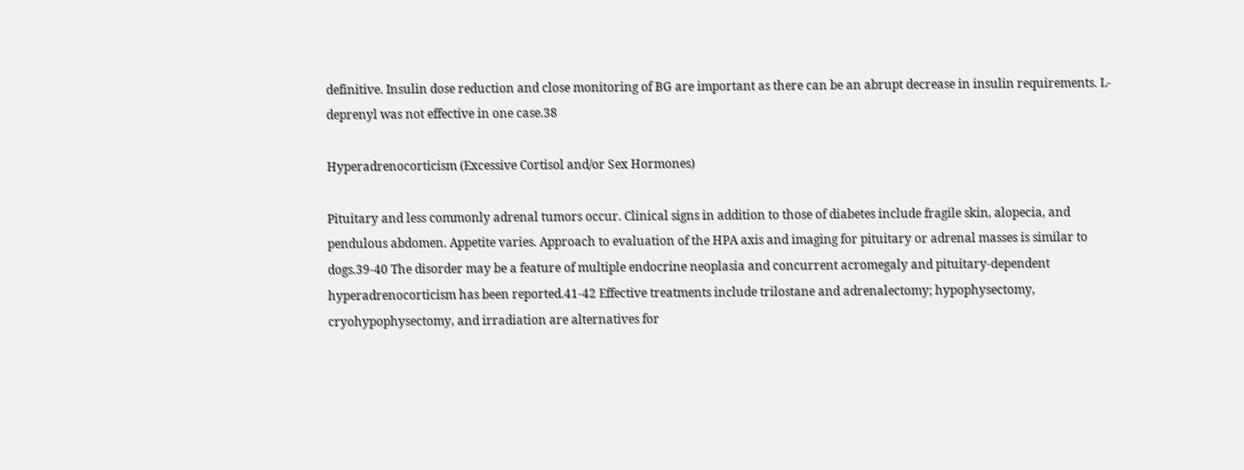definitive. Insulin dose reduction and close monitoring of BG are important as there can be an abrupt decrease in insulin requirements. L-deprenyl was not effective in one case.38

Hyperadrenocorticism (Excessive Cortisol and/or Sex Hormones)

Pituitary and less commonly adrenal tumors occur. Clinical signs in addition to those of diabetes include fragile skin, alopecia, and pendulous abdomen. Appetite varies. Approach to evaluation of the HPA axis and imaging for pituitary or adrenal masses is similar to dogs.39-40 The disorder may be a feature of multiple endocrine neoplasia and concurrent acromegaly and pituitary-dependent hyperadrenocorticism has been reported.41-42 Effective treatments include trilostane and adrenalectomy; hypophysectomy, cryohypophysectomy, and irradiation are alternatives for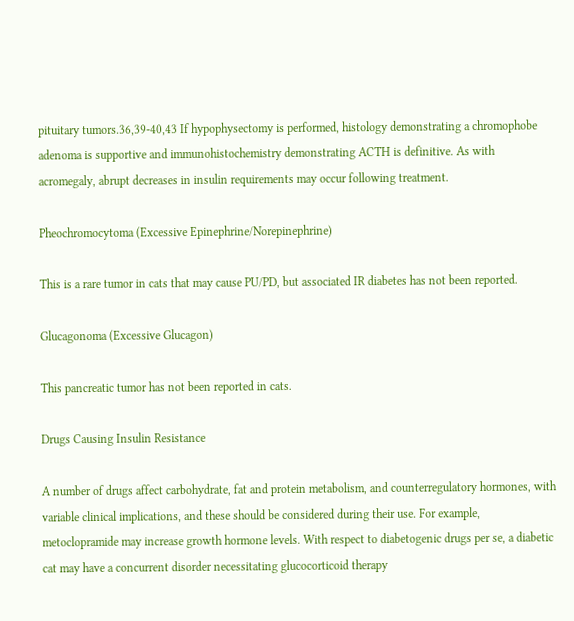pituitary tumors.36,39-40,43 If hypophysectomy is performed, histology demonstrating a chromophobe adenoma is supportive and immunohistochemistry demonstrating ACTH is definitive. As with acromegaly, abrupt decreases in insulin requirements may occur following treatment.

Pheochromocytoma (Excessive Epinephrine/Norepinephrine)

This is a rare tumor in cats that may cause PU/PD, but associated IR diabetes has not been reported.

Glucagonoma (Excessive Glucagon)

This pancreatic tumor has not been reported in cats.

Drugs Causing Insulin Resistance

A number of drugs affect carbohydrate, fat and protein metabolism, and counterregulatory hormones, with variable clinical implications, and these should be considered during their use. For example, metoclopramide may increase growth hormone levels. With respect to diabetogenic drugs per se, a diabetic cat may have a concurrent disorder necessitating glucocorticoid therapy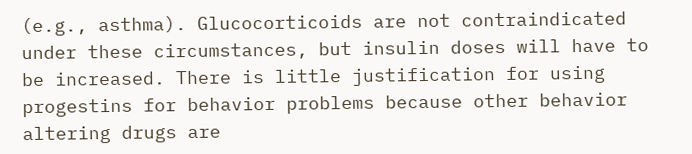(e.g., asthma). Glucocorticoids are not contraindicated under these circumstances, but insulin doses will have to be increased. There is little justification for using progestins for behavior problems because other behavior altering drugs are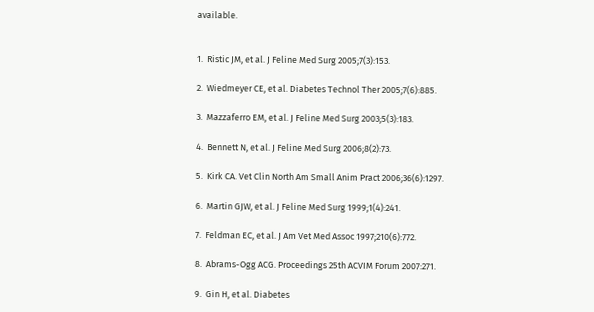available.


1.  Ristic JM, et al. J Feline Med Surg 2005;7(3):153.

2.  Wiedmeyer CE, et al. Diabetes Technol Ther 2005;7(6):885.

3.  Mazzaferro EM, et al. J Feline Med Surg 2003;5(3):183.

4.  Bennett N, et al. J Feline Med Surg 2006;8(2):73.

5.  Kirk CA. Vet Clin North Am Small Anim Pract 2006;36(6):1297.

6.  Martin GJW, et al. J Feline Med Surg 1999;1(4):241.

7.  Feldman EC, et al. J Am Vet Med Assoc 1997;210(6):772.

8.  Abrams-Ogg ACG. Proceedings 25th ACVIM Forum 2007:271.

9.  Gin H, et al. Diabetes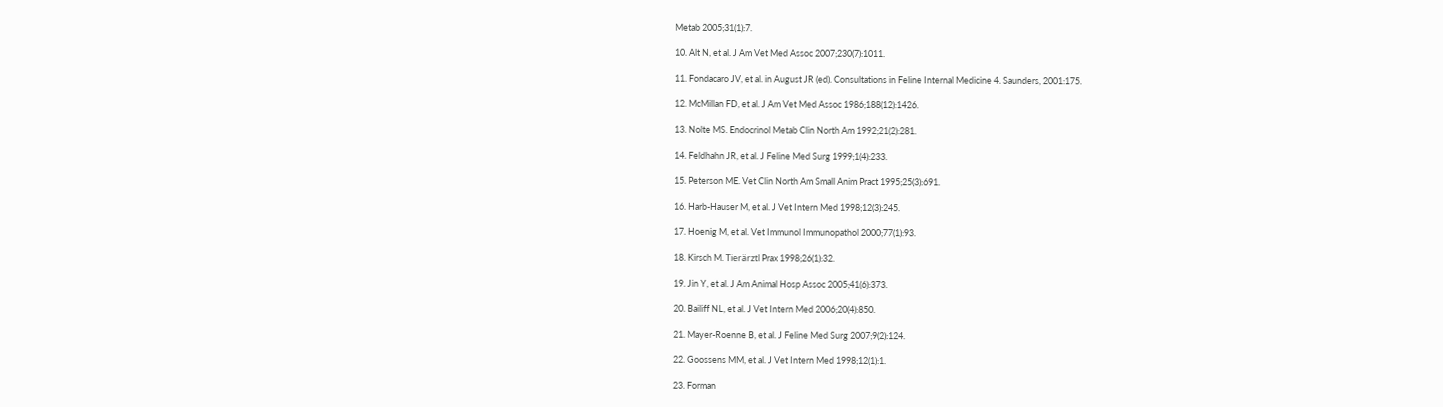Metab 2005;31(1):7.

10. Alt N, et al. J Am Vet Med Assoc 2007;230(7):1011.

11. Fondacaro JV, et al. in August JR (ed). Consultations in Feline Internal Medicine 4. Saunders, 2001:175.

12. McMillan FD, et al. J Am Vet Med Assoc 1986;188(12):1426.

13. Nolte MS. Endocrinol Metab Clin North Am 1992;21(2):281.

14. Feldhahn JR, et al. J Feline Med Surg 1999;1(4):233.

15. Peterson ME. Vet Clin North Am Small Anim Pract 1995;25(3):691.

16. Harb-Hauser M, et al. J Vet Intern Med 1998;12(3):245.

17. Hoenig M, et al. Vet Immunol Immunopathol 2000;77(1):93.

18. Kirsch M. Tierärztl Prax 1998;26(1):32.

19. Jin Y, et al. J Am Animal Hosp Assoc 2005;41(6):373.

20. Bailiff NL, et al. J Vet Intern Med 2006;20(4):850.

21. Mayer-Roenne B, et al. J Feline Med Surg 2007;9(2):124.

22. Goossens MM, et al. J Vet Intern Med 1998;12(1):1.

23. Forman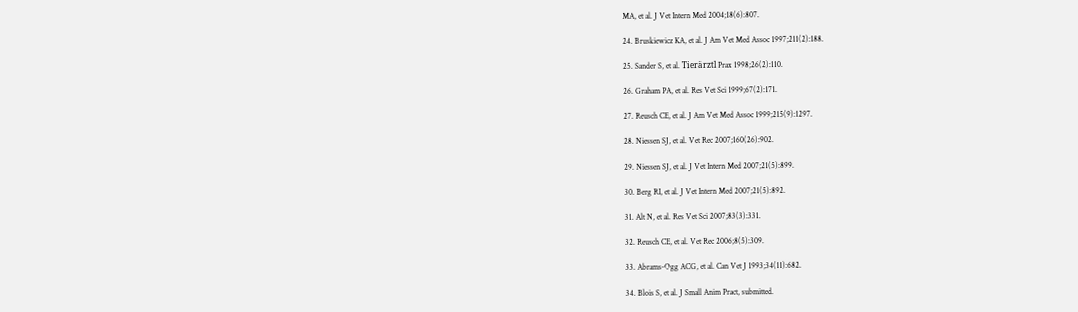MA, et al. J Vet Intern Med 2004;18(6):807.

24. Bruskiewicz KA, et al. J Am Vet Med Assoc 1997;211(2):188.

25. Sander S, et al. Tierärztl Prax 1998;26(2):110.

26. Graham PA, et al. Res Vet Sci 1999;67(2):171.

27. Reusch CE, et al. J Am Vet Med Assoc 1999;215(9):1297.

28. Niessen SJ, et al. Vet Rec 2007;160(26):902.

29. Niessen SJ, et al. J Vet Intern Med 2007;21(5):899.

30. Berg RI, et al. J Vet Intern Med 2007;21(5):892.

31. Alt N, et al. Res Vet Sci 2007;83(3):331.

32. Reusch CE, et al. Vet Rec 2006;8(5):309.

33. Abrams-Ogg ACG, et al. Can Vet J 1993;34(11):682.

34. Blois S, et al. J Small Anim Pract, submitted.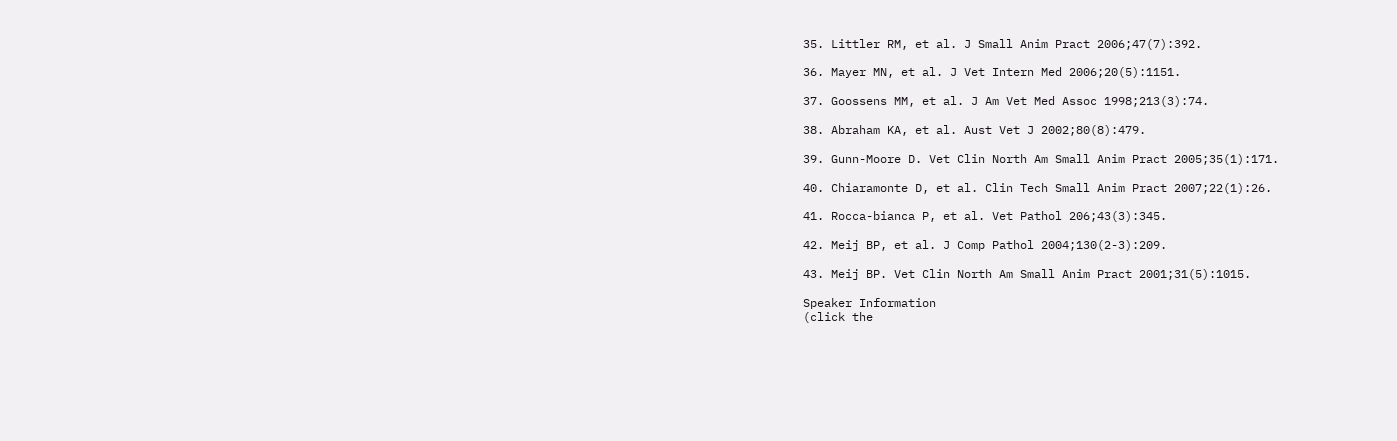35. Littler RM, et al. J Small Anim Pract 2006;47(7):392.

36. Mayer MN, et al. J Vet Intern Med 2006;20(5):1151.

37. Goossens MM, et al. J Am Vet Med Assoc 1998;213(3):74.

38. Abraham KA, et al. Aust Vet J 2002;80(8):479.

39. Gunn-Moore D. Vet Clin North Am Small Anim Pract 2005;35(1):171.

40. Chiaramonte D, et al. Clin Tech Small Anim Pract 2007;22(1):26.

41. Rocca-bianca P, et al. Vet Pathol 206;43(3):345.

42. Meij BP, et al. J Comp Pathol 2004;130(2-3):209.

43. Meij BP. Vet Clin North Am Small Anim Pract 2001;31(5):1015.

Speaker Information
(click the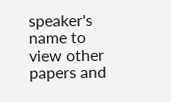speaker's name to view other papers and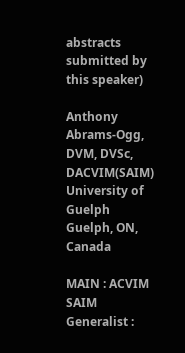abstracts submitted by this speaker)

Anthony Abrams-Ogg, DVM, DVSc, DACVIM(SAIM)
University of Guelph
Guelph, ON, Canada

MAIN : ACVIM SAIM Generalist :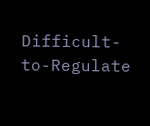Difficult-to-Regulate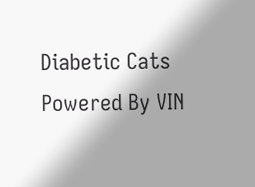Diabetic Cats
Powered By VIN